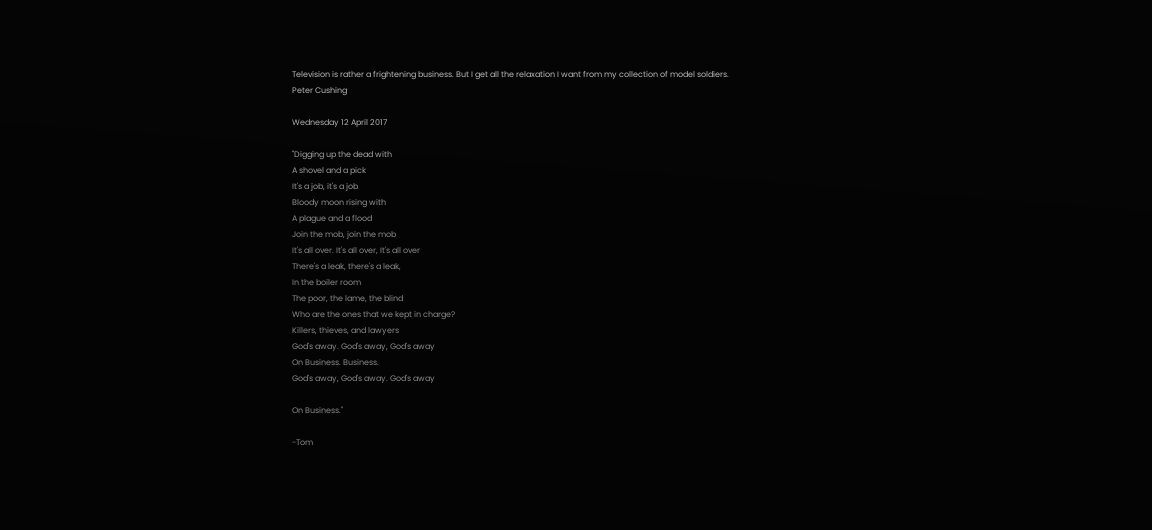Television is rather a frightening business. But I get all the relaxation I want from my collection of model soldiers.
Peter Cushing

Wednesday 12 April 2017

"Digging up the dead with
A shovel and a pick
It's a job, it's a job
Bloody moon rising with
A plague and a flood
Join the mob, join the mob
It's all over. It's all over, It's all over
There's a leak, there's a leak,
In the boiler room
The poor, the lame, the blind
Who are the ones that we kept in charge?
Killers, thieves, and lawyers
God's away. God's away, God's away
On Business. Business.
God's away, God's away. God's away

On Business."

-Tom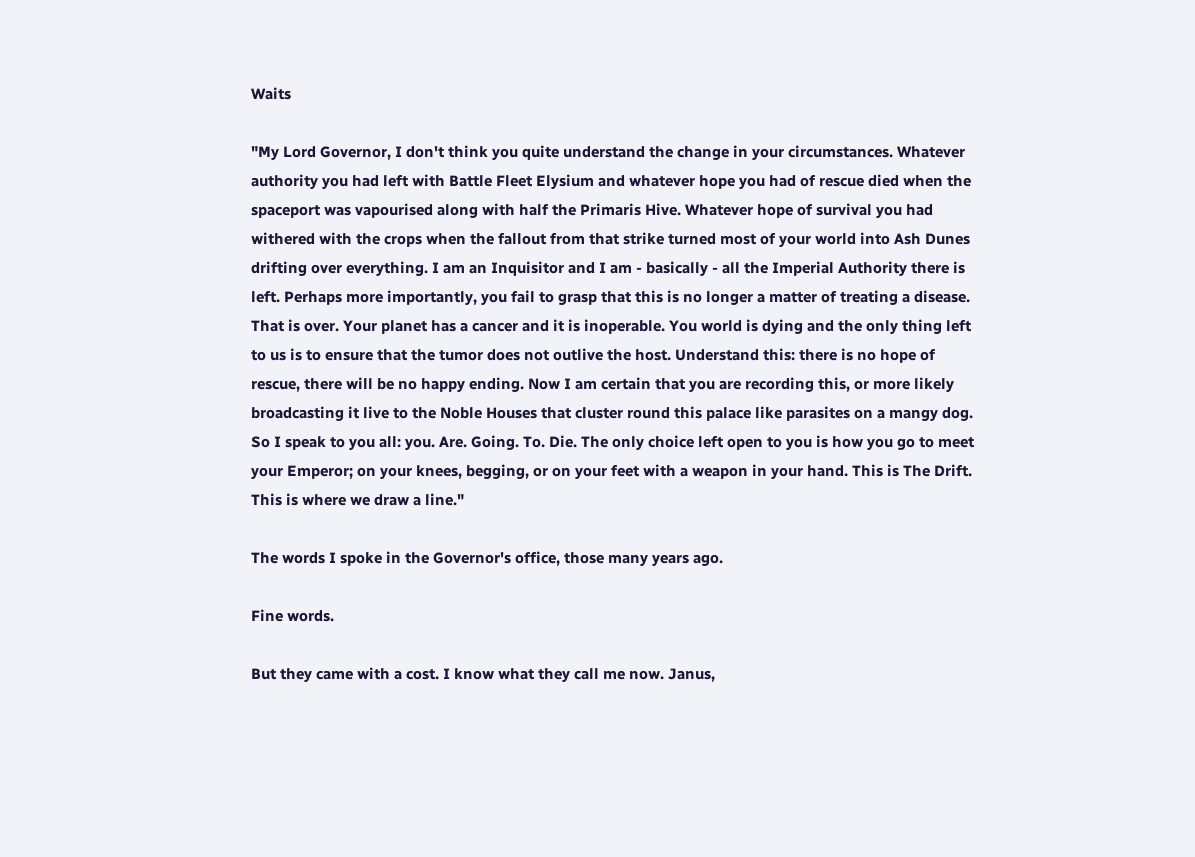Waits

"My Lord Governor, I don't think you quite understand the change in your circumstances. Whatever authority you had left with Battle Fleet Elysium and whatever hope you had of rescue died when the spaceport was vapourised along with half the Primaris Hive. Whatever hope of survival you had withered with the crops when the fallout from that strike turned most of your world into Ash Dunes drifting over everything. I am an Inquisitor and I am - basically - all the Imperial Authority there is left. Perhaps more importantly, you fail to grasp that this is no longer a matter of treating a disease. That is over. Your planet has a cancer and it is inoperable. You world is dying and the only thing left to us is to ensure that the tumor does not outlive the host. Understand this: there is no hope of rescue, there will be no happy ending. Now I am certain that you are recording this, or more likely broadcasting it live to the Noble Houses that cluster round this palace like parasites on a mangy dog. So I speak to you all: you. Are. Going. To. Die. The only choice left open to you is how you go to meet your Emperor; on your knees, begging, or on your feet with a weapon in your hand. This is The Drift. This is where we draw a line."

The words I spoke in the Governor's office, those many years ago.

Fine words.

But they came with a cost. I know what they call me now. Janus,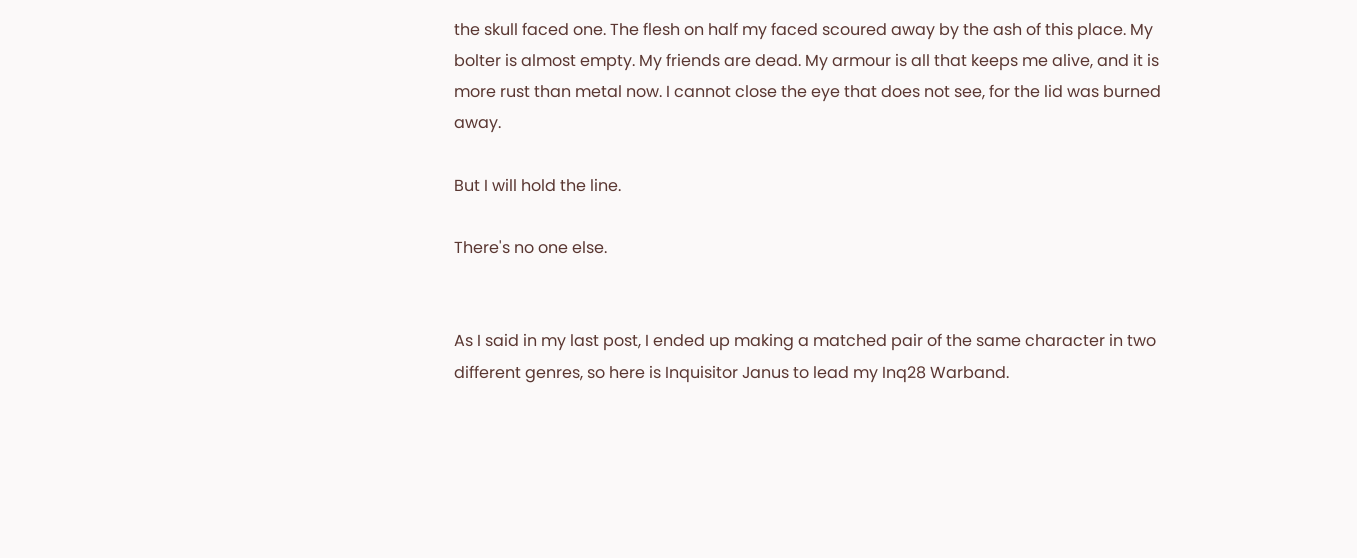the skull faced one. The flesh on half my faced scoured away by the ash of this place. My bolter is almost empty. My friends are dead. My armour is all that keeps me alive, and it is more rust than metal now. I cannot close the eye that does not see, for the lid was burned away.

But I will hold the line.

There's no one else.


As I said in my last post, I ended up making a matched pair of the same character in two different genres, so here is Inquisitor Janus to lead my Inq28 Warband.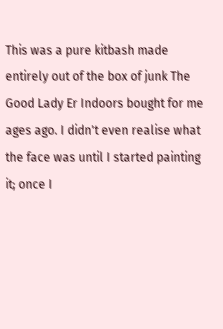This was a pure kitbash made entirely out of the box of junk The Good Lady Er Indoors bought for me ages ago. I didn't even realise what the face was until I started painting it; once I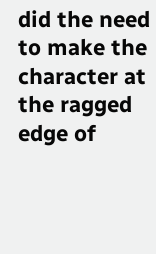did the need to make the character at the ragged edge of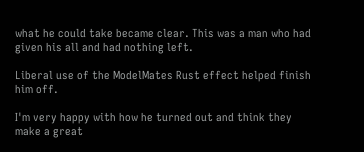what he could take became clear. This was a man who had given his all and had nothing left.

Liberal use of the ModelMates Rust effect helped finish him off.

I'm very happy with how he turned out and think they make a great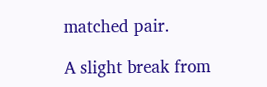matched pair.

A slight break from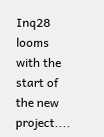Inq28 looms with the start of the new project....